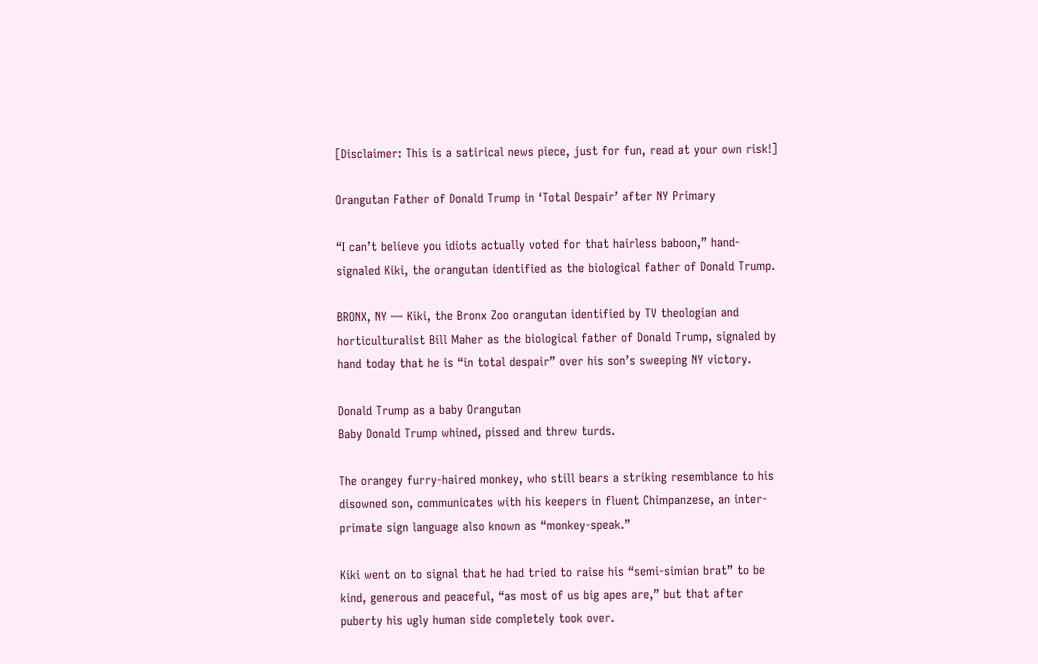[Disclaimer: This is a satirical news piece, just for fun, read at your own risk!]

Orangutan Father of Donald Trump in ‘Total Despair’ after NY Primary

“I can’t believe you idiots actually voted for that hairless baboon,” hand-signaled Kiki, the orangutan identified as the biological father of Donald Trump.

BRONX, NY — Kiki, the Bronx Zoo orangutan identified by TV theologian and horticulturalist Bill Maher as the biological father of Donald Trump, signaled by hand today that he is “in total despair” over his son’s sweeping NY victory.

Donald Trump as a baby Orangutan
Baby Donald Trump whined, pissed and threw turds.

The orangey furry-haired monkey, who still bears a striking resemblance to his disowned son, communicates with his keepers in fluent Chimpanzese, an inter-primate sign language also known as “monkey-speak.”

Kiki went on to signal that he had tried to raise his “semi-simian brat” to be kind, generous and peaceful, “as most of us big apes are,” but that after puberty his ugly human side completely took over.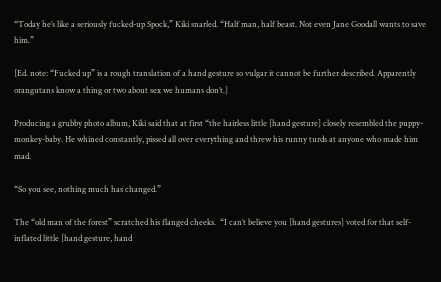“Today he’s like a seriously fucked-up Spock,” Kiki snarled. “Half man, half beast. Not even Jane Goodall wants to save him.”

[Ed. note: “Fucked up” is a rough translation of a hand gesture so vulgar it cannot be further described. Apparently orangutans know a thing or two about sex we humans don’t.]

Producing a grubby photo album, Kiki said that at first “the hairless little [hand gesture] closely resembled the puppy-monkey-baby. He whined constantly, pissed all over everything and threw his runny turds at anyone who made him mad.

“So you see, nothing much has changed.”

The “old man of the forest” scratched his flanged cheeks.  “I can’t believe you [hand gestures] voted for that self-inflated little [hand gesture, hand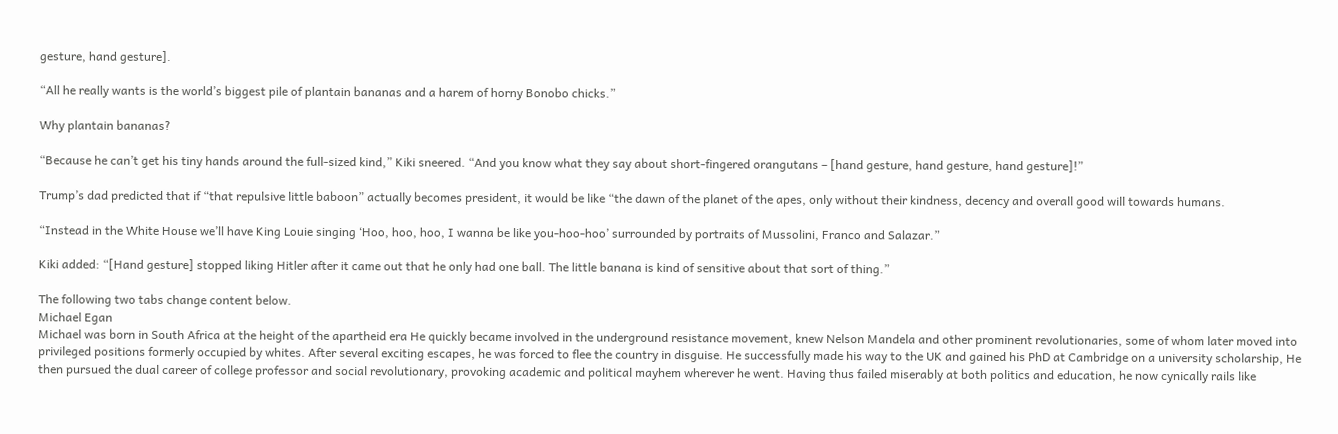gesture, hand gesture].

“All he really wants is the world’s biggest pile of plantain bananas and a harem of horny Bonobo chicks.”

Why plantain bananas?

“Because he can’t get his tiny hands around the full-sized kind,” Kiki sneered. “And you know what they say about short-fingered orangutans – [hand gesture, hand gesture, hand gesture]!”

Trump’s dad predicted that if “that repulsive little baboon” actually becomes president, it would be like “the dawn of the planet of the apes, only without their kindness, decency and overall good will towards humans.

“Instead in the White House we’ll have King Louie singing ‘Hoo, hoo, hoo, I wanna be like you-hoo-hoo’ surrounded by portraits of Mussolini, Franco and Salazar.”

Kiki added: “[Hand gesture] stopped liking Hitler after it came out that he only had one ball. The little banana is kind of sensitive about that sort of thing.”

The following two tabs change content below.
Michael Egan
Michael was born in South Africa at the height of the apartheid era He quickly became involved in the underground resistance movement, knew Nelson Mandela and other prominent revolutionaries, some of whom later moved into privileged positions formerly occupied by whites. After several exciting escapes, he was forced to flee the country in disguise. He successfully made his way to the UK and gained his PhD at Cambridge on a university scholarship, He then pursued the dual career of college professor and social revolutionary, provoking academic and political mayhem wherever he went. Having thus failed miserably at both politics and education, he now cynically rails like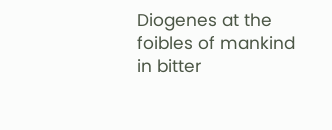Diogenes at the foibles of mankind in bitter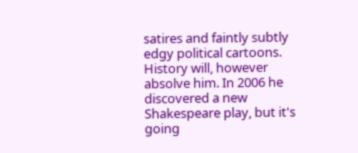satires and faintly subtly edgy political cartoons. History will, however absolve him. In 2006 he discovered a new Shakespeare play, but it's going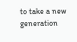to take a new generation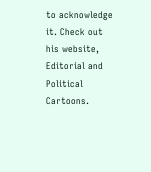to acknowledge it. Check out his website, Editorial and Political Cartoons.